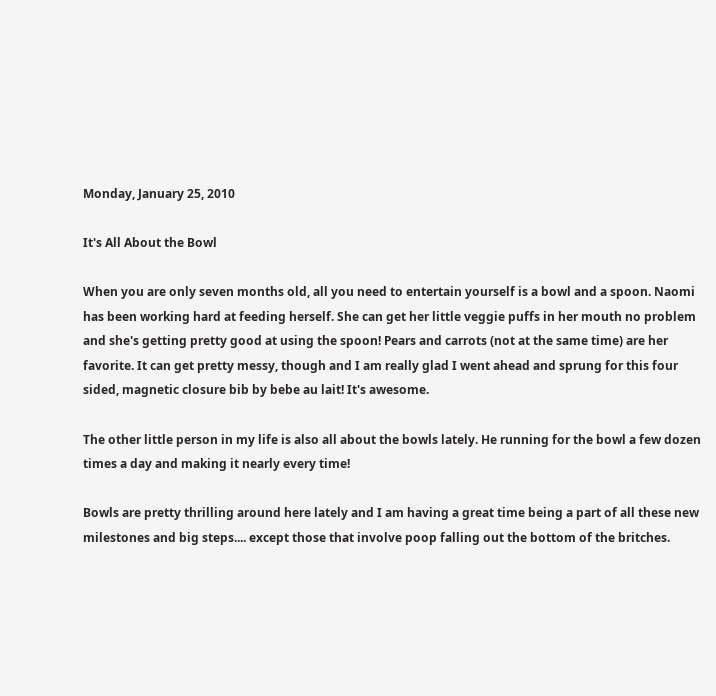Monday, January 25, 2010

It's All About the Bowl

When you are only seven months old, all you need to entertain yourself is a bowl and a spoon. Naomi has been working hard at feeding herself. She can get her little veggie puffs in her mouth no problem and she's getting pretty good at using the spoon! Pears and carrots (not at the same time) are her favorite. It can get pretty messy, though and I am really glad I went ahead and sprung for this four sided, magnetic closure bib by bebe au lait! It's awesome.

The other little person in my life is also all about the bowls lately. He running for the bowl a few dozen times a day and making it nearly every time!

Bowls are pretty thrilling around here lately and I am having a great time being a part of all these new milestones and big steps.... except those that involve poop falling out the bottom of the britches.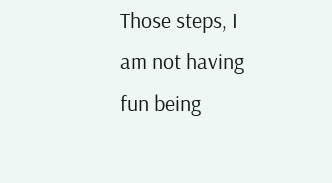Those steps, I am not having fun being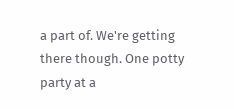a part of. We're getting there though. One potty party at a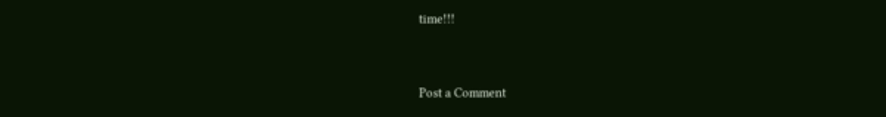time!!!


Post a Comment